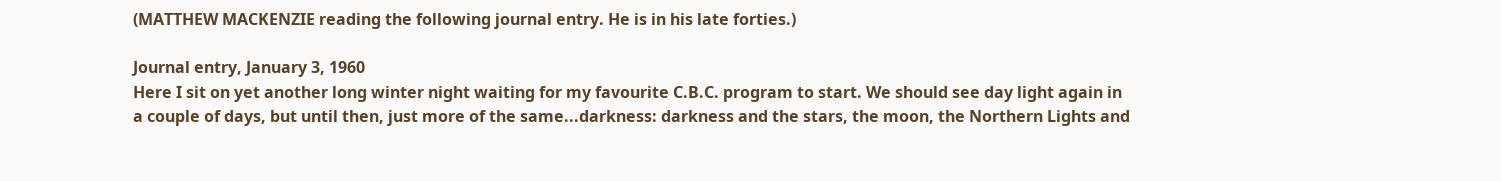(MATTHEW MACKENZIE reading the following journal entry. He is in his late forties.)

Journal entry, January 3, 1960
Here I sit on yet another long winter night waiting for my favourite C.B.C. program to start. We should see day light again in a couple of days, but until then, just more of the same...darkness: darkness and the stars, the moon, the Northern Lights and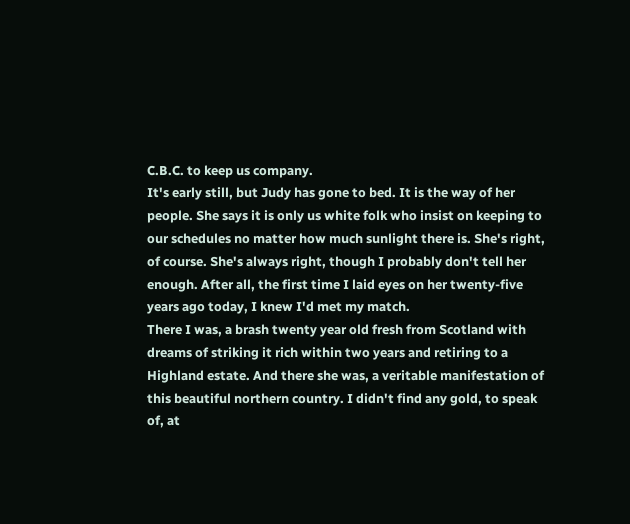C.B.C. to keep us company.
It's early still, but Judy has gone to bed. It is the way of her people. She says it is only us white folk who insist on keeping to our schedules no matter how much sunlight there is. She's right, of course. She's always right, though I probably don't tell her enough. After all, the first time I laid eyes on her twenty-five years ago today, I knew I'd met my match.
There I was, a brash twenty year old fresh from Scotland with dreams of striking it rich within two years and retiring to a Highland estate. And there she was, a veritable manifestation of this beautiful northern country. I didn't find any gold, to speak of, at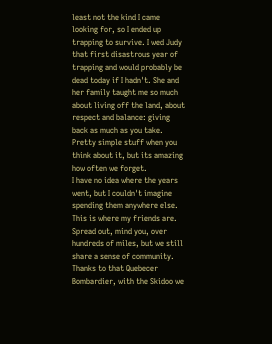least not the kind I came looking for, so I ended up trapping to survive. I wed Judy that first disastrous year of trapping and would probably be dead today if I hadn't. She and her family taught me so much about living off the land, about respect and balance: giving back as much as you take. Pretty simple stuff when you think about it, but its amazing how often we forget.
I have no idea where the years went, but I couldn't imagine spending them anywhere else. This is where my friends are. Spread out, mind you, over hundreds of miles, but we still share a sense of community. Thanks to that Quebecer Bombardier, with the Skidoo we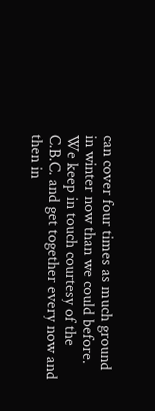can cover four times as much ground in winter now than we could before.
We keep in touch courtesy of the C.B.C. and get together every now and then in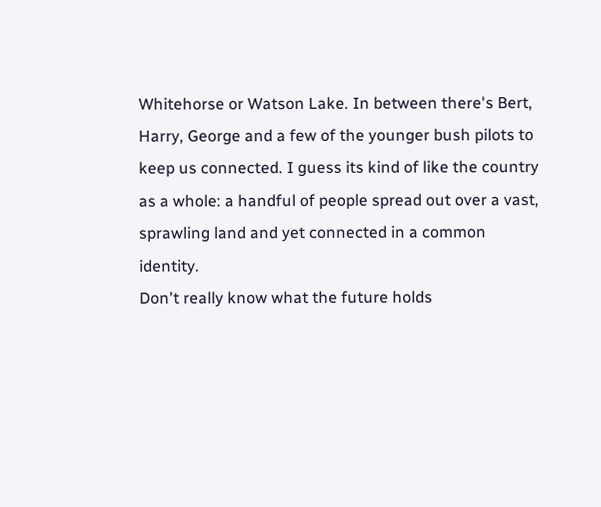Whitehorse or Watson Lake. In between there's Bert, Harry, George and a few of the younger bush pilots to keep us connected. I guess its kind of like the country as a whole: a handful of people spread out over a vast, sprawling land and yet connected in a common identity.
Don't really know what the future holds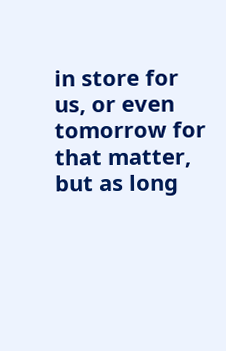in store for us, or even tomorrow for that matter, but as long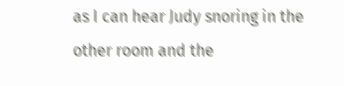as I can hear Judy snoring in the other room and the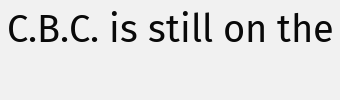C.B.C. is still on the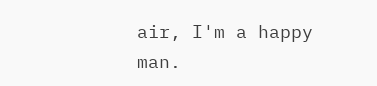air, I'm a happy man.